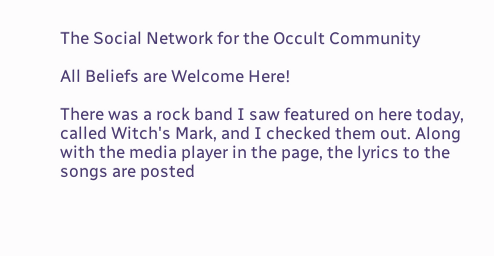The Social Network for the Occult Community

All Beliefs are Welcome Here!

There was a rock band I saw featured on here today, called Witch's Mark, and I checked them out. Along with the media player in the page, the lyrics to the songs are posted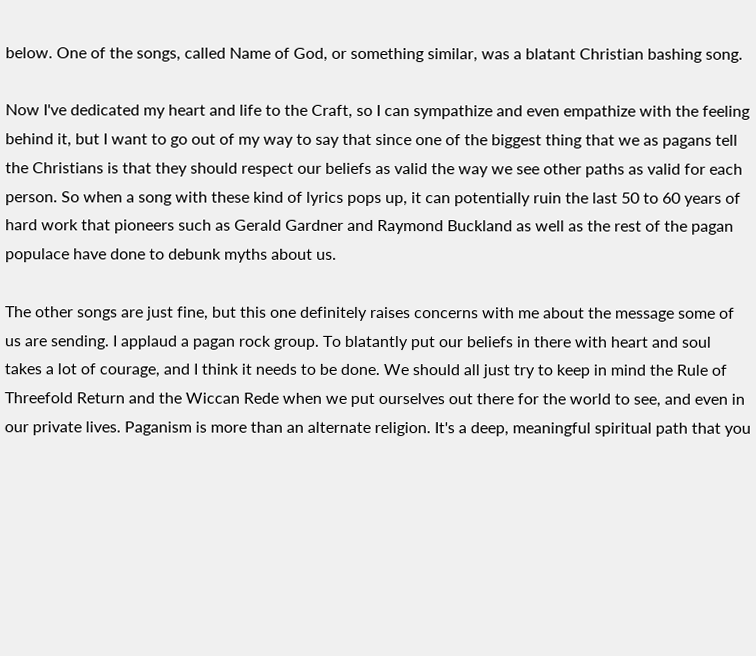below. One of the songs, called Name of God, or something similar, was a blatant Christian bashing song.

Now I've dedicated my heart and life to the Craft, so I can sympathize and even empathize with the feeling behind it, but I want to go out of my way to say that since one of the biggest thing that we as pagans tell the Christians is that they should respect our beliefs as valid the way we see other paths as valid for each person. So when a song with these kind of lyrics pops up, it can potentially ruin the last 50 to 60 years of hard work that pioneers such as Gerald Gardner and Raymond Buckland as well as the rest of the pagan populace have done to debunk myths about us.

The other songs are just fine, but this one definitely raises concerns with me about the message some of us are sending. I applaud a pagan rock group. To blatantly put our beliefs in there with heart and soul takes a lot of courage, and I think it needs to be done. We should all just try to keep in mind the Rule of Threefold Return and the Wiccan Rede when we put ourselves out there for the world to see, and even in our private lives. Paganism is more than an alternate religion. It's a deep, meaningful spiritual path that you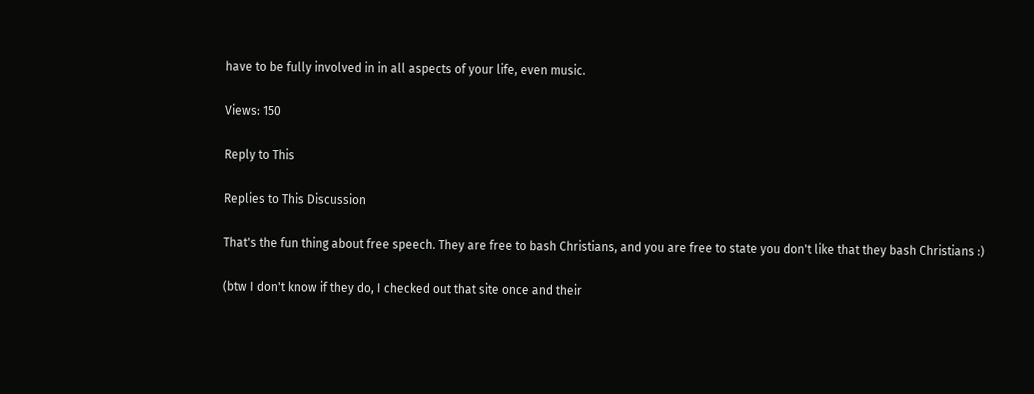have to be fully involved in in all aspects of your life, even music.

Views: 150

Reply to This

Replies to This Discussion

That's the fun thing about free speech. They are free to bash Christians, and you are free to state you don't like that they bash Christians :)

(btw I don't know if they do, I checked out that site once and their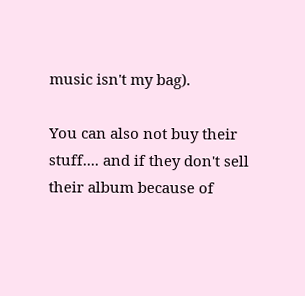music isn't my bag).

You can also not buy their stuff.... and if they don't sell their album because of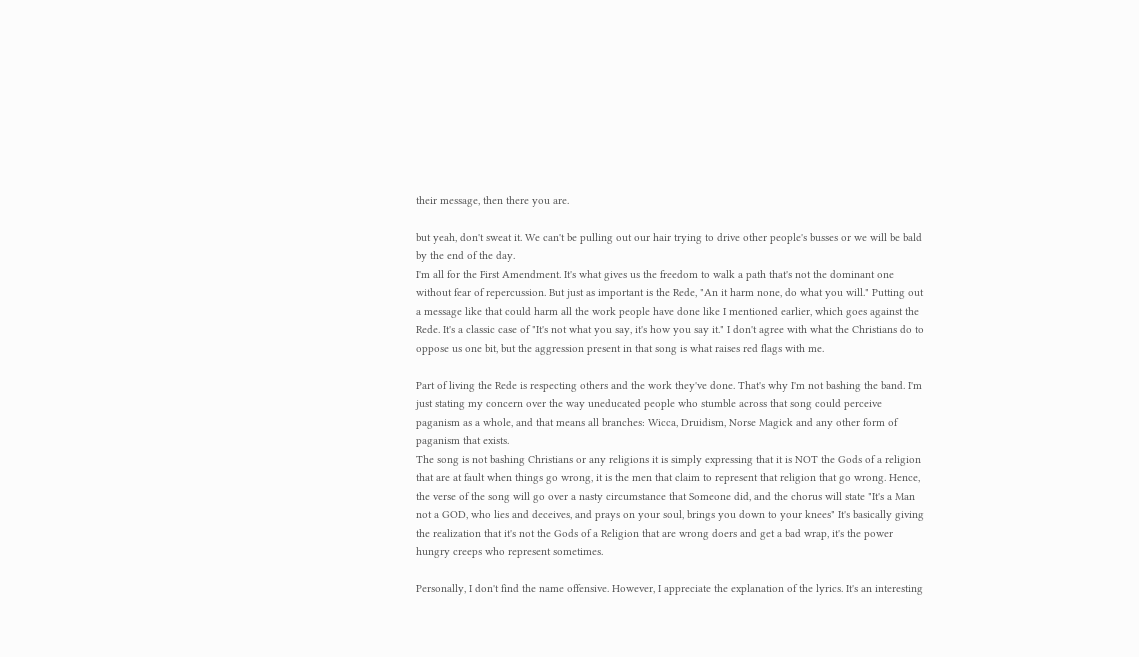their message, then there you are.

but yeah, don't sweat it. We can't be pulling out our hair trying to drive other people's busses or we will be bald by the end of the day.
I'm all for the First Amendment. It's what gives us the freedom to walk a path that's not the dominant one without fear of repercussion. But just as important is the Rede, "An it harm none, do what you will." Putting out a message like that could harm all the work people have done like I mentioned earlier, which goes against the Rede. It's a classic case of "It's not what you say, it's how you say it." I don't agree with what the Christians do to oppose us one bit, but the aggression present in that song is what raises red flags with me.

Part of living the Rede is respecting others and the work they've done. That's why I'm not bashing the band. I'm just stating my concern over the way uneducated people who stumble across that song could perceive paganism as a whole, and that means all branches: Wicca, Druidism, Norse Magick and any other form of paganism that exists.
The song is not bashing Christians or any religions it is simply expressing that it is NOT the Gods of a religion that are at fault when things go wrong, it is the men that claim to represent that religion that go wrong. Hence, the verse of the song will go over a nasty circumstance that Someone did, and the chorus will state "It's a Man not a GOD, who lies and deceives, and prays on your soul, brings you down to your knees" It's basically giving the realization that it's not the Gods of a Religion that are wrong doers and get a bad wrap, it's the power hungry creeps who represent sometimes.

Personally, I don't find the name offensive. However, I appreciate the explanation of the lyrics. It's an interesting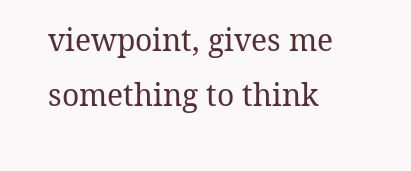viewpoint, gives me something to think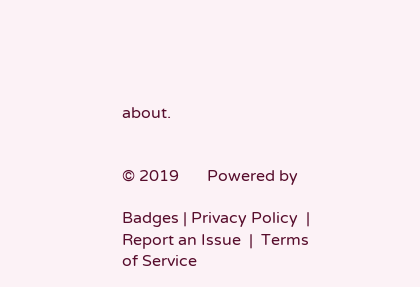about.


© 2019       Powered by

Badges | Privacy Policy  |  Report an Issue  |  Terms of Service